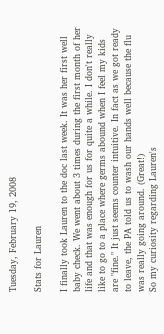Tuesday, February 19, 2008

Stats for Lauren

I finally took Lauren to the doc last week. It was her first well baby check. We went about 3 times during the first month of her life and that was enough for us for quite a while. I don't really like to go to a place where germs abound when I feel my kids are "fine." It just seems counter intuitive. In fact as we got ready to leave, the PA told us to wash our hands well because the flu was really going around. (Great!)
So my curiosity regarding Lauren's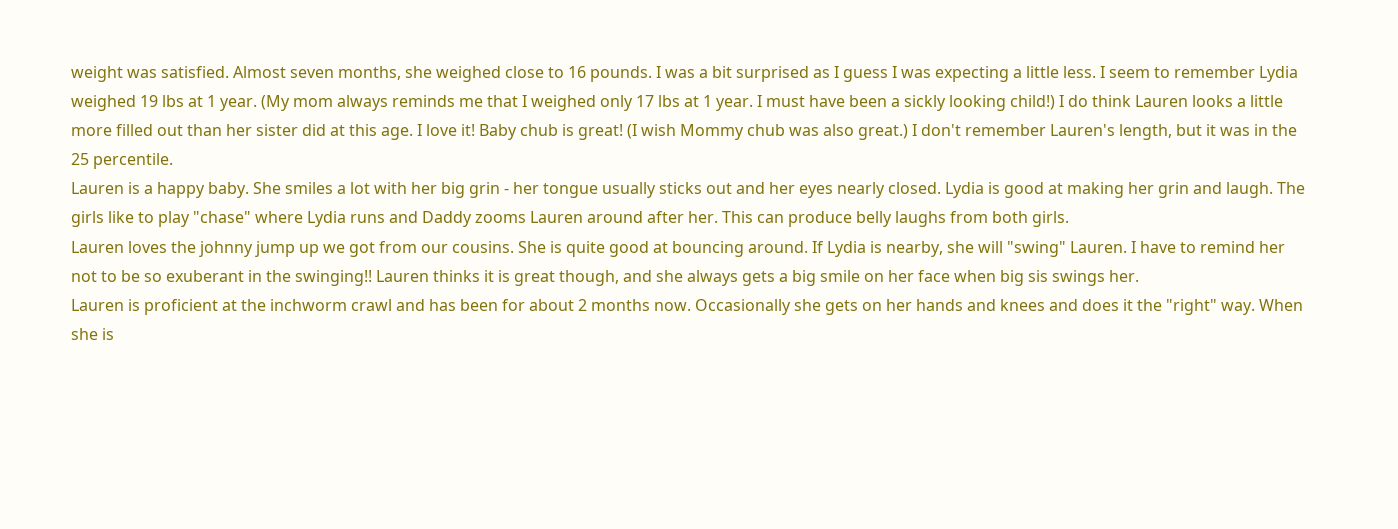weight was satisfied. Almost seven months, she weighed close to 16 pounds. I was a bit surprised as I guess I was expecting a little less. I seem to remember Lydia weighed 19 lbs at 1 year. (My mom always reminds me that I weighed only 17 lbs at 1 year. I must have been a sickly looking child!) I do think Lauren looks a little more filled out than her sister did at this age. I love it! Baby chub is great! (I wish Mommy chub was also great.) I don't remember Lauren's length, but it was in the 25 percentile.
Lauren is a happy baby. She smiles a lot with her big grin - her tongue usually sticks out and her eyes nearly closed. Lydia is good at making her grin and laugh. The girls like to play "chase" where Lydia runs and Daddy zooms Lauren around after her. This can produce belly laughs from both girls.
Lauren loves the johnny jump up we got from our cousins. She is quite good at bouncing around. If Lydia is nearby, she will "swing" Lauren. I have to remind her not to be so exuberant in the swinging!! Lauren thinks it is great though, and she always gets a big smile on her face when big sis swings her.
Lauren is proficient at the inchworm crawl and has been for about 2 months now. Occasionally she gets on her hands and knees and does it the "right" way. When she is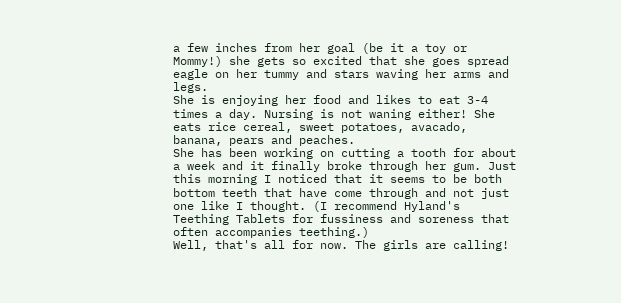a few inches from her goal (be it a toy or Mommy!) she gets so excited that she goes spread eagle on her tummy and stars waving her arms and legs.
She is enjoying her food and likes to eat 3-4 times a day. Nursing is not waning either! She eats rice cereal, sweet potatoes, avacado, banana, pears and peaches.
She has been working on cutting a tooth for about a week and it finally broke through her gum. Just this morning I noticed that it seems to be both bottom teeth that have come through and not just one like I thought. (I recommend Hyland's Teething Tablets for fussiness and soreness that often accompanies teething.)
Well, that's all for now. The girls are calling!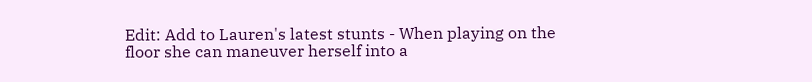Edit: Add to Lauren's latest stunts - When playing on the floor she can maneuver herself into a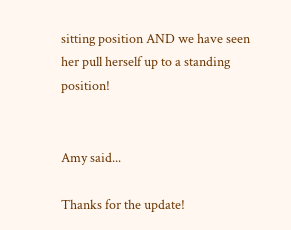sitting position AND we have seen her pull herself up to a standing position!


Amy said...

Thanks for the update!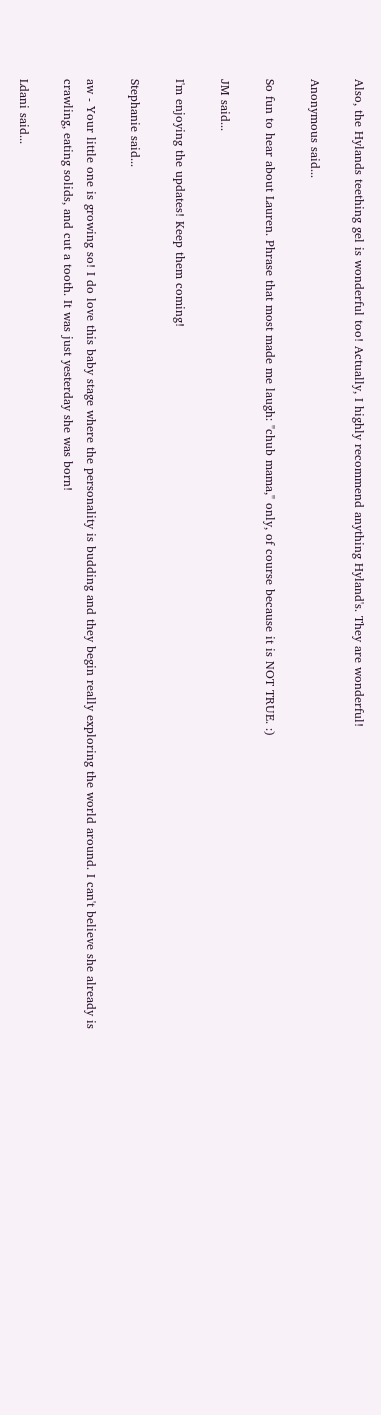Also, the Hylands teething gel is wonderful too! Actually, I highly recommend anything Hyland's. They are wonderful!

Anonymous said...

So fun to hear about Lauren. Phrase that most made me laugh: "chub mama," only, of course because it is NOT TRUE. :)

JM said...

I'm enjoying the updates! Keep them coming!

Stephanie said...

aw - Your little one is growing so! I do love this baby stage where the personality is budding and they begin really exploring the world around. I can't believe she already is crawling, eating solids, and cut a tooth. It was just yesterday she was born!

Ldani said...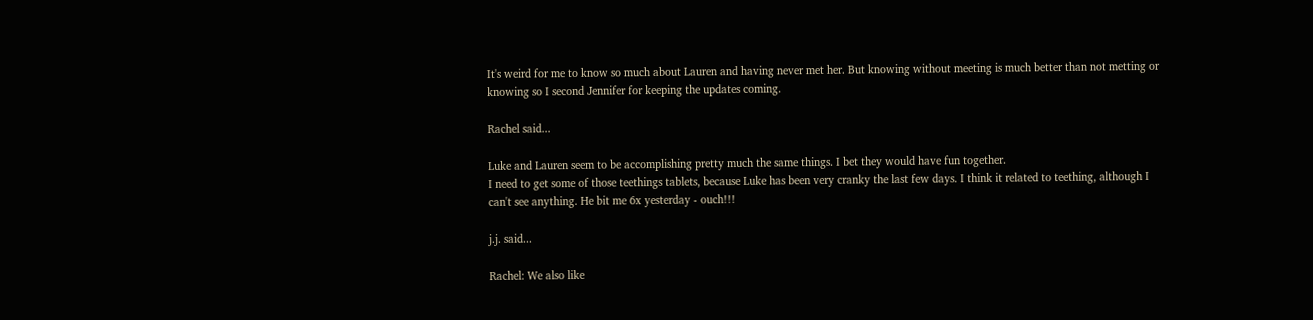It's weird for me to know so much about Lauren and having never met her. But knowing without meeting is much better than not metting or knowing so I second Jennifer for keeping the updates coming.

Rachel said...

Luke and Lauren seem to be accomplishing pretty much the same things. I bet they would have fun together.
I need to get some of those teethings tablets, because Luke has been very cranky the last few days. I think it related to teething, although I can't see anything. He bit me 6x yesterday - ouch!!!

j.j. said...

Rachel: We also like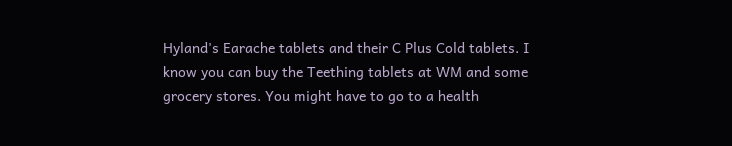Hyland's Earache tablets and their C Plus Cold tablets. I know you can buy the Teething tablets at WM and some grocery stores. You might have to go to a health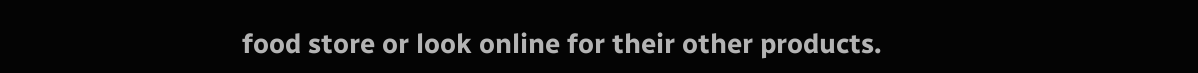food store or look online for their other products.